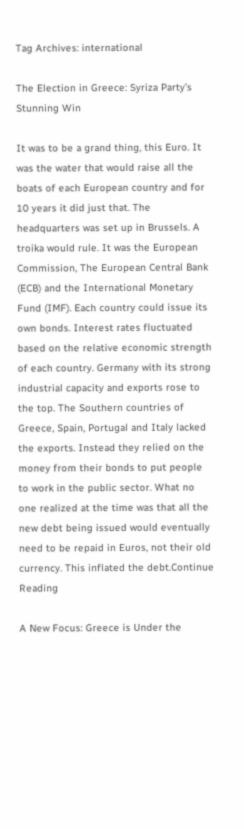Tag Archives: international

The Election in Greece: Syriza Party’s Stunning Win

It was to be a grand thing, this Euro. It was the water that would raise all the boats of each European country and for 10 years it did just that. The headquarters was set up in Brussels. A troika would rule. It was the European Commission, The European Central Bank (ECB) and the International Monetary Fund (IMF). Each country could issue its own bonds. Interest rates fluctuated based on the relative economic strength of each country. Germany with its strong industrial capacity and exports rose to the top. The Southern countries of Greece, Spain, Portugal and Italy lacked the exports. Instead they relied on the money from their bonds to put people to work in the public sector. What no one realized at the time was that all the new debt being issued would eventually need to be repaid in Euros, not their old currency. This inflated the debt.Continue Reading

A New Focus: Greece is Under the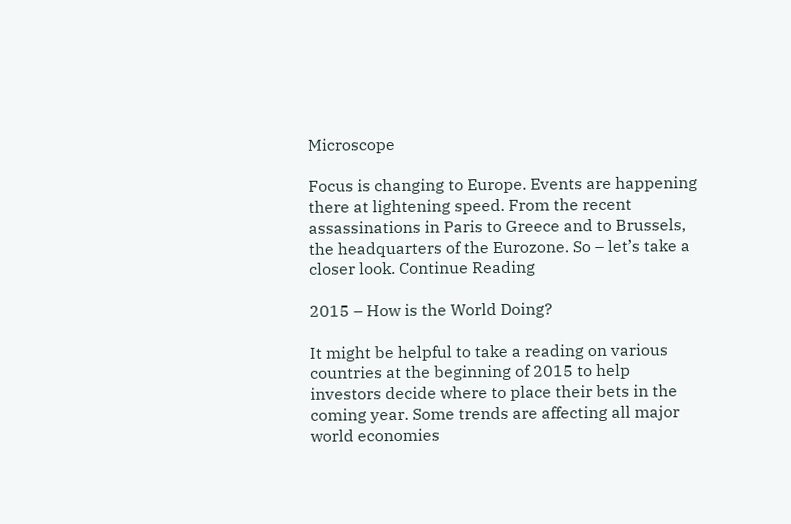Microscope

Focus is changing to Europe. Events are happening there at lightening speed. From the recent assassinations in Paris to Greece and to Brussels, the headquarters of the Eurozone. So – let’s take a closer look. Continue Reading

2015 – How is the World Doing?

It might be helpful to take a reading on various countries at the beginning of 2015 to help investors decide where to place their bets in the coming year. Some trends are affecting all major world economies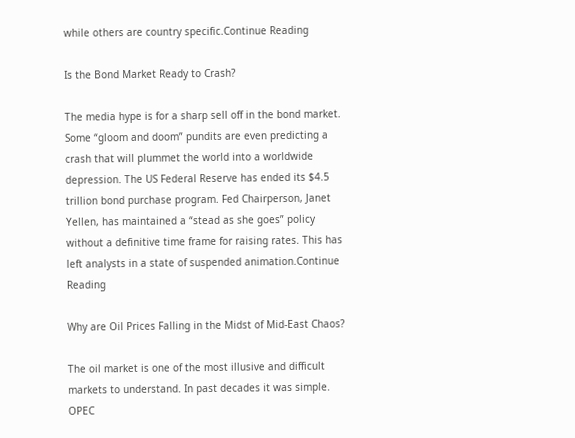while others are country specific.Continue Reading

Is the Bond Market Ready to Crash?

The media hype is for a sharp sell off in the bond market. Some “gloom and doom” pundits are even predicting a crash that will plummet the world into a worldwide depression. The US Federal Reserve has ended its $4.5 trillion bond purchase program. Fed Chairperson, Janet Yellen, has maintained a “stead as she goes” policy without a definitive time frame for raising rates. This has left analysts in a state of suspended animation.Continue Reading

Why are Oil Prices Falling in the Midst of Mid-East Chaos?

The oil market is one of the most illusive and difficult markets to understand. In past decades it was simple. OPEC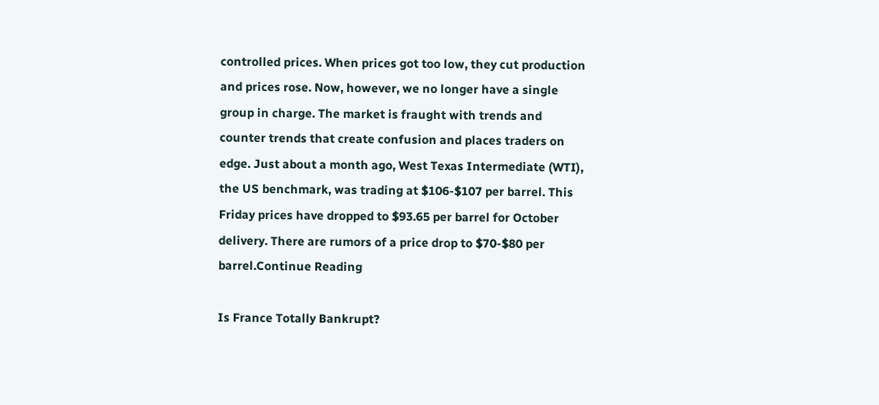controlled prices. When prices got too low, they cut production and prices rose. Now, however, we no longer have a single group in charge. The market is fraught with trends and counter trends that create confusion and places traders on edge. Just about a month ago, West Texas Intermediate (WTI), the US benchmark, was trading at $106-$107 per barrel. This Friday prices have dropped to $93.65 per barrel for October delivery. There are rumors of a price drop to $70-$80 per barrel.Continue Reading

Is France Totally Bankrupt?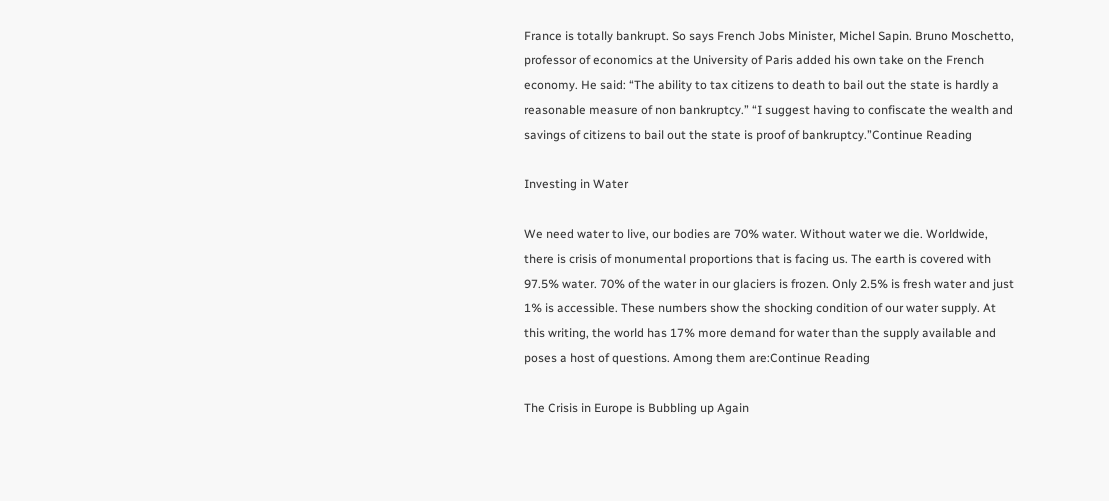France is totally bankrupt. So says French Jobs Minister, Michel Sapin. Bruno Moschetto, professor of economics at the University of Paris added his own take on the French economy. He said: “The ability to tax citizens to death to bail out the state is hardly a reasonable measure of non bankruptcy.” “I suggest having to confiscate the wealth and savings of citizens to bail out the state is proof of bankruptcy.”Continue Reading

Investing in Water

We need water to live, our bodies are 70% water. Without water we die. Worldwide, there is crisis of monumental proportions that is facing us. The earth is covered with 97.5% water. 70% of the water in our glaciers is frozen. Only 2.5% is fresh water and just 1% is accessible. These numbers show the shocking condition of our water supply. At this writing, the world has 17% more demand for water than the supply available and poses a host of questions. Among them are:Continue Reading

The Crisis in Europe is Bubbling up Again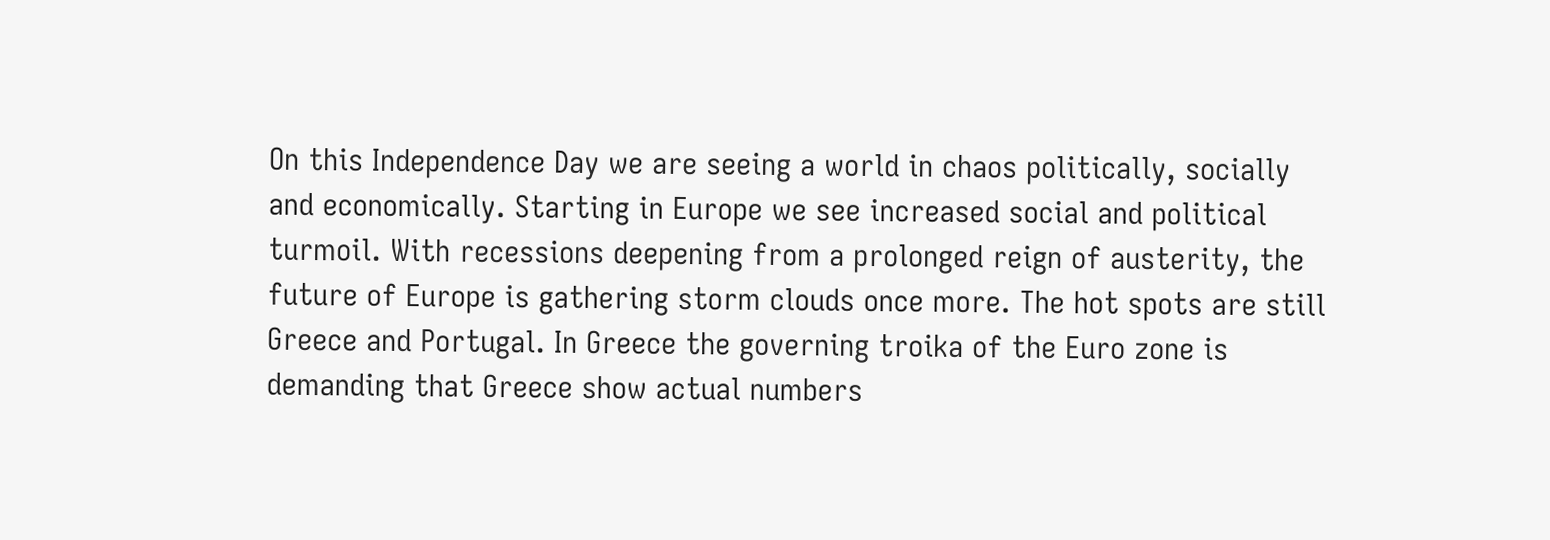On this Independence Day we are seeing a world in chaos politically, socially and economically. Starting in Europe we see increased social and political turmoil. With recessions deepening from a prolonged reign of austerity, the future of Europe is gathering storm clouds once more. The hot spots are still Greece and Portugal. In Greece the governing troika of the Euro zone is demanding that Greece show actual numbers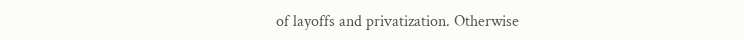of layoffs and privatization. Otherwise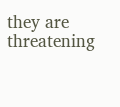they are threatening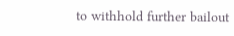to withhold further bailout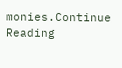monies.Continue Reading